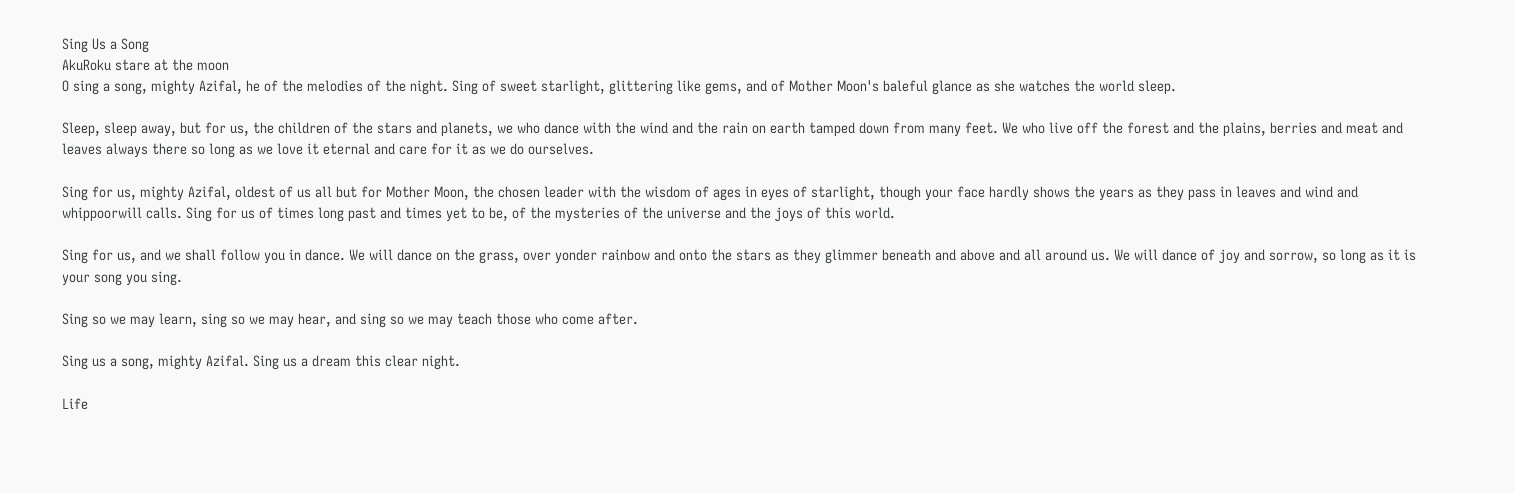Sing Us a Song
AkuRoku stare at the moon
O sing a song, mighty Azifal, he of the melodies of the night. Sing of sweet starlight, glittering like gems, and of Mother Moon's baleful glance as she watches the world sleep.

Sleep, sleep away, but for us, the children of the stars and planets, we who dance with the wind and the rain on earth tamped down from many feet. We who live off the forest and the plains, berries and meat and leaves always there so long as we love it eternal and care for it as we do ourselves.

Sing for us, mighty Azifal, oldest of us all but for Mother Moon, the chosen leader with the wisdom of ages in eyes of starlight, though your face hardly shows the years as they pass in leaves and wind and whippoorwill calls. Sing for us of times long past and times yet to be, of the mysteries of the universe and the joys of this world.

Sing for us, and we shall follow you in dance. We will dance on the grass, over yonder rainbow and onto the stars as they glimmer beneath and above and all around us. We will dance of joy and sorrow, so long as it is your song you sing.

Sing so we may learn, sing so we may hear, and sing so we may teach those who come after.

Sing us a song, mighty Azifal. Sing us a dream this clear night.

Life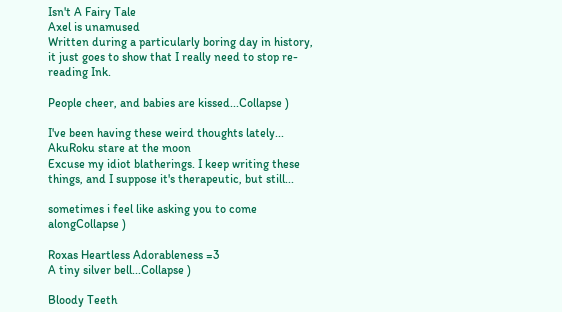Isn't A Fairy Tale
Axel is unamused
Written during a particularly boring day in history, it just goes to show that I really need to stop re-reading Ink.

People cheer, and babies are kissed...Collapse )

I've been having these weird thoughts lately...
AkuRoku stare at the moon
Excuse my idiot blatherings. I keep writing these things, and I suppose it's therapeutic, but still...

sometimes i feel like asking you to come alongCollapse )

Roxas Heartless Adorableness =3
A tiny silver bell...Collapse )

Bloody Teeth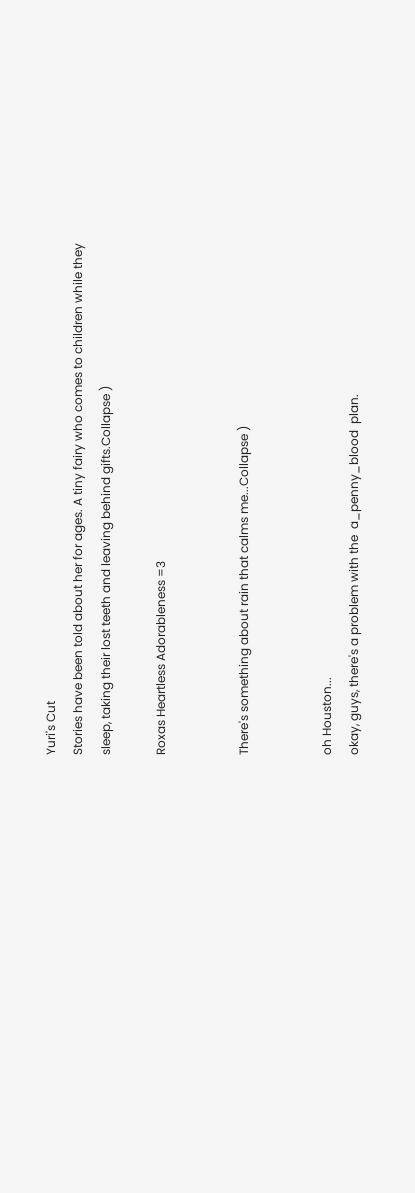Yuri's Cut
Stories have been told about her for ages. A tiny fairy who comes to children while they sleep, taking their lost teeth and leaving behind gifts.Collapse )

Roxas Heartless Adorableness =3


There's something about rain that calms me...Collapse )


oh Houston...
okay, guys, there's a problem with the  a_penny_blood  plan.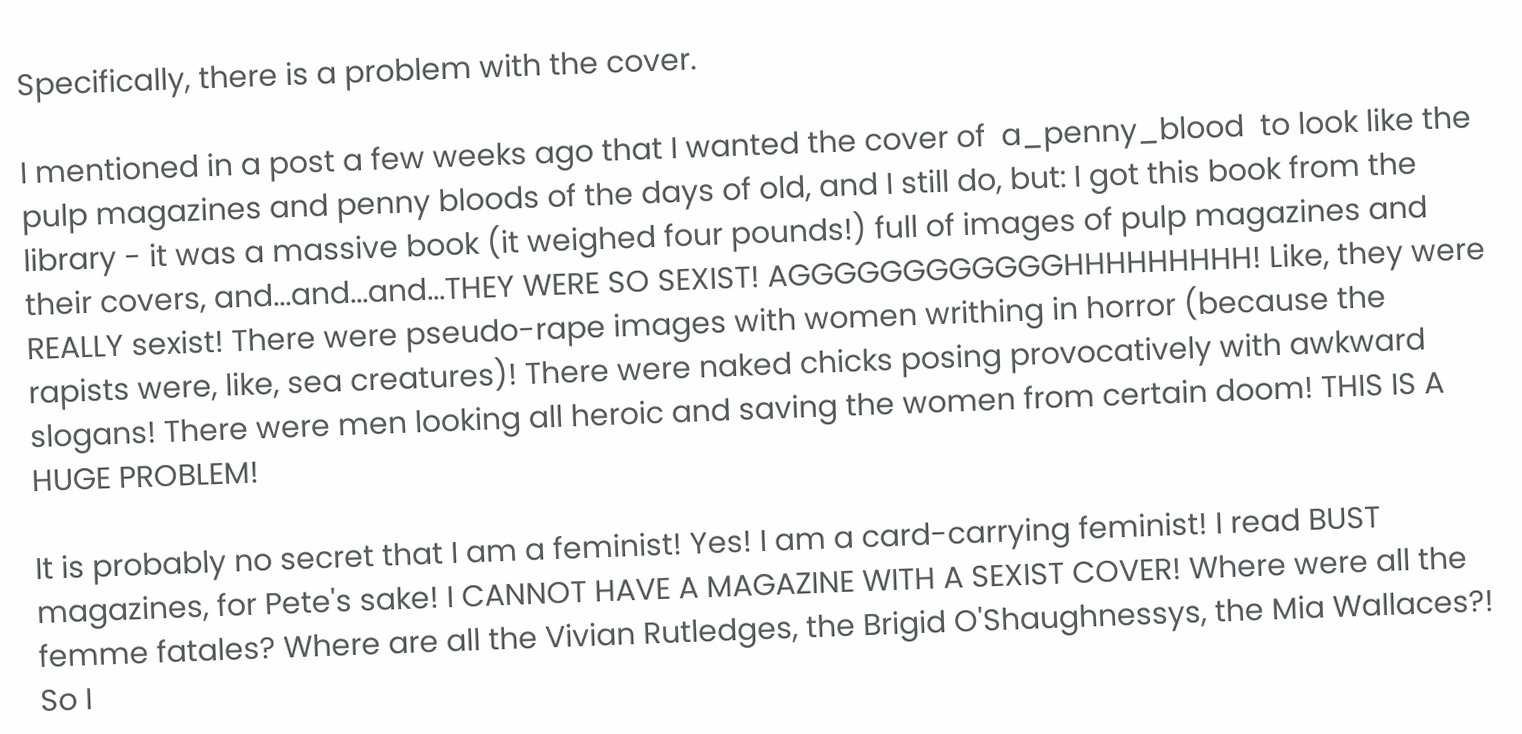Specifically, there is a problem with the cover.

I mentioned in a post a few weeks ago that I wanted the cover of  a_penny_blood  to look like the pulp magazines and penny bloods of the days of old, and I still do, but: I got this book from the library - it was a massive book (it weighed four pounds!) full of images of pulp magazines and their covers, and...and...and...THEY WERE SO SEXIST! AGGGGGGGGGGGGHHHHHHHHH! Like, they were REALLY sexist! There were pseudo-rape images with women writhing in horror (because the rapists were, like, sea creatures)! There were naked chicks posing provocatively with awkward slogans! There were men looking all heroic and saving the women from certain doom! THIS IS A HUGE PROBLEM!

It is probably no secret that I am a feminist! Yes! I am a card-carrying feminist! I read BUST magazines, for Pete's sake! I CANNOT HAVE A MAGAZINE WITH A SEXIST COVER! Where were all the femme fatales? Where are all the Vivian Rutledges, the Brigid O'Shaughnessys, the Mia Wallaces?! So I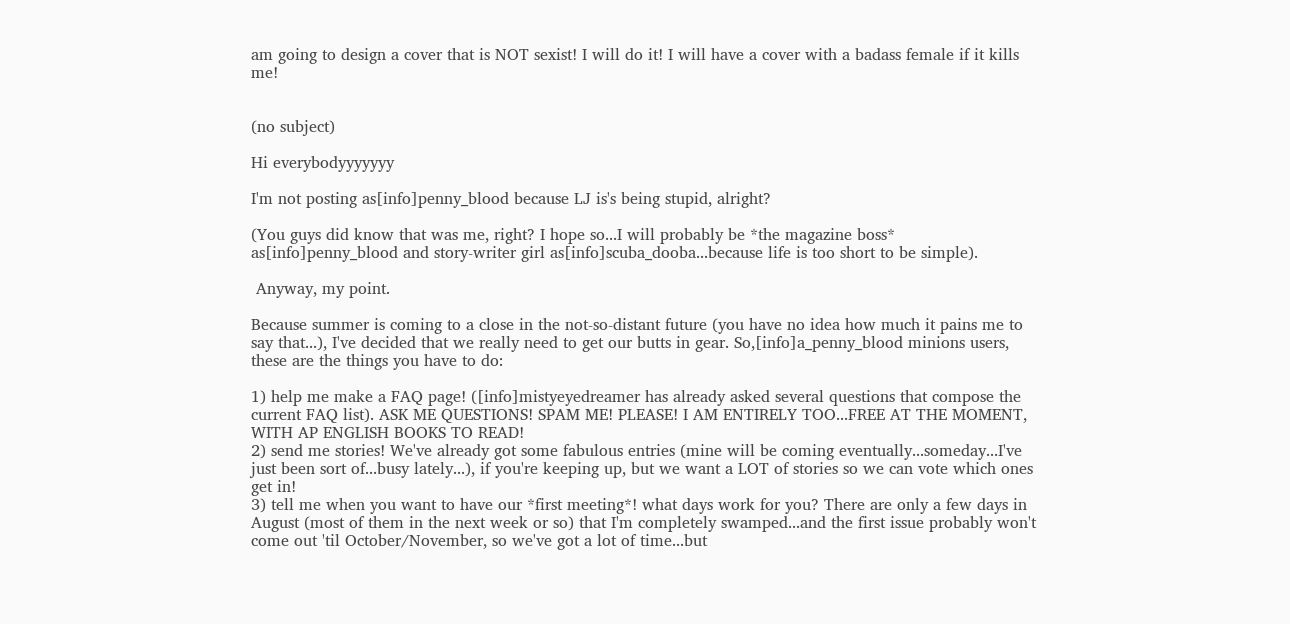am going to design a cover that is NOT sexist! I will do it! I will have a cover with a badass female if it kills me!


(no subject)

Hi everybodyyyyyyy

I'm not posting as[info]penny_blood because LJ is's being stupid, alright?

(You guys did know that was me, right? I hope so...I will probably be *the magazine boss* as[info]penny_blood and story-writer girl as[info]scuba_dooba...because life is too short to be simple).

 Anyway, my point.

Because summer is coming to a close in the not-so-distant future (you have no idea how much it pains me to say that...), I've decided that we really need to get our butts in gear. So,[info]a_penny_blood minions users, these are the things you have to do:

1) help me make a FAQ page! ([info]mistyeyedreamer has already asked several questions that compose the current FAQ list). ASK ME QUESTIONS! SPAM ME! PLEASE! I AM ENTIRELY TOO...FREE AT THE MOMENT, WITH AP ENGLISH BOOKS TO READ!
2) send me stories! We've already got some fabulous entries (mine will be coming eventually...someday...I've just been sort of...busy lately...), if you're keeping up, but we want a LOT of stories so we can vote which ones get in!
3) tell me when you want to have our *first meeting*! what days work for you? There are only a few days in August (most of them in the next week or so) that I'm completely swamped...and the first issue probably won't come out 'til October/November, so we've got a lot of time...but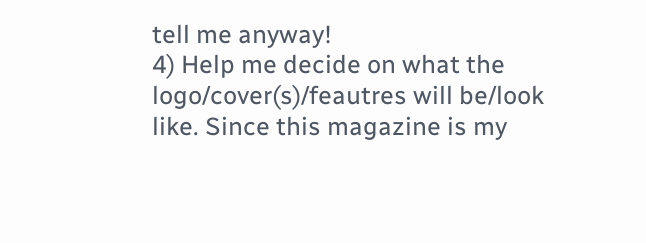tell me anyway!
4) Help me decide on what the logo/cover(s)/feautres will be/look like. Since this magazine is my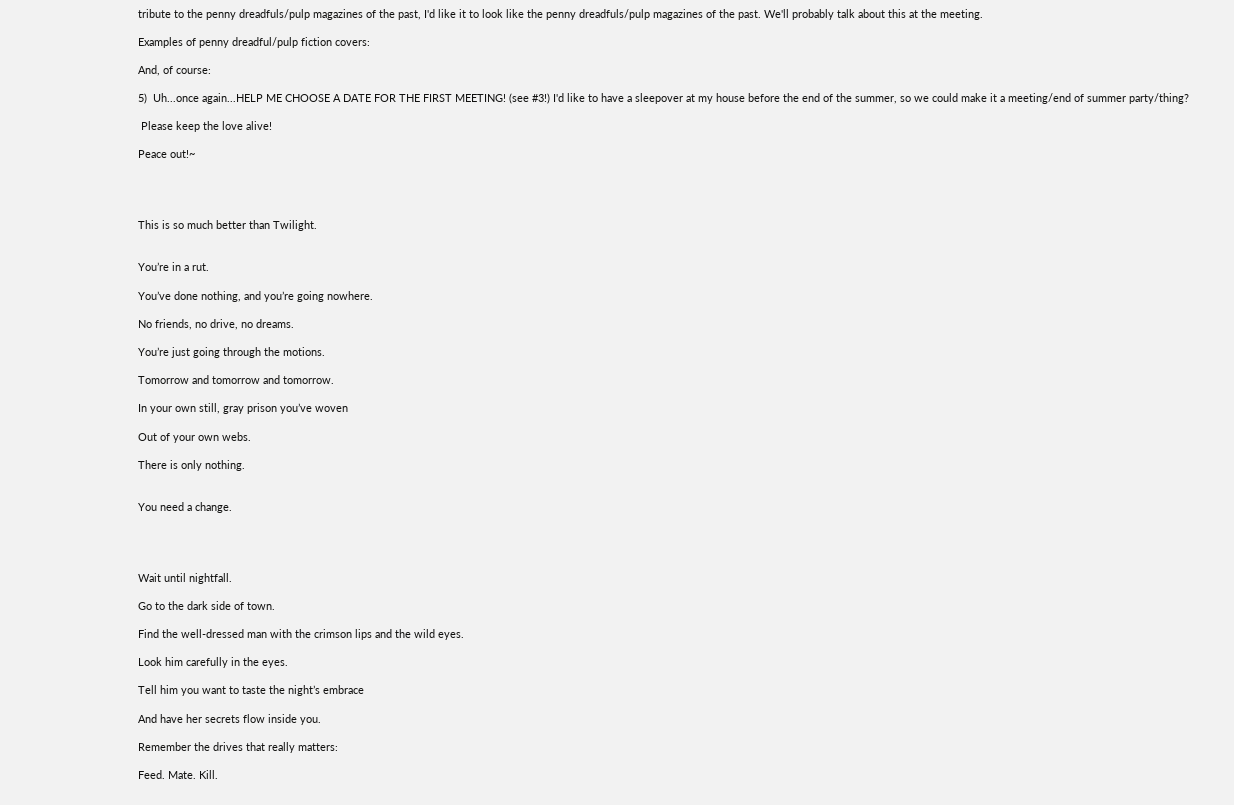tribute to the penny dreadfuls/pulp magazines of the past, I'd like it to look like the penny dreadfuls/pulp magazines of the past. We'll probably talk about this at the meeting.

Examples of penny dreadful/pulp fiction covers:

And, of course:

5)  Uh...once again...HELP ME CHOOSE A DATE FOR THE FIRST MEETING! (see #3!) I'd like to have a sleepover at my house before the end of the summer, so we could make it a meeting/end of summer party/thing?

 Please keep the love alive!

Peace out!~




This is so much better than Twilight.


You’re in a rut.

You’ve done nothing, and you’re going nowhere.

No friends, no drive, no dreams.

You’re just going through the motions.

Tomorrow and tomorrow and tomorrow.

In your own still, gray prison you’ve woven

Out of your own webs.

There is only nothing.


You need a change.




Wait until nightfall.

Go to the dark side of town.

Find the well-dressed man with the crimson lips and the wild eyes.

Look him carefully in the eyes.

Tell him you want to taste the night’s embrace

And have her secrets flow inside you.

Remember the drives that really matters:

Feed. Mate. Kill.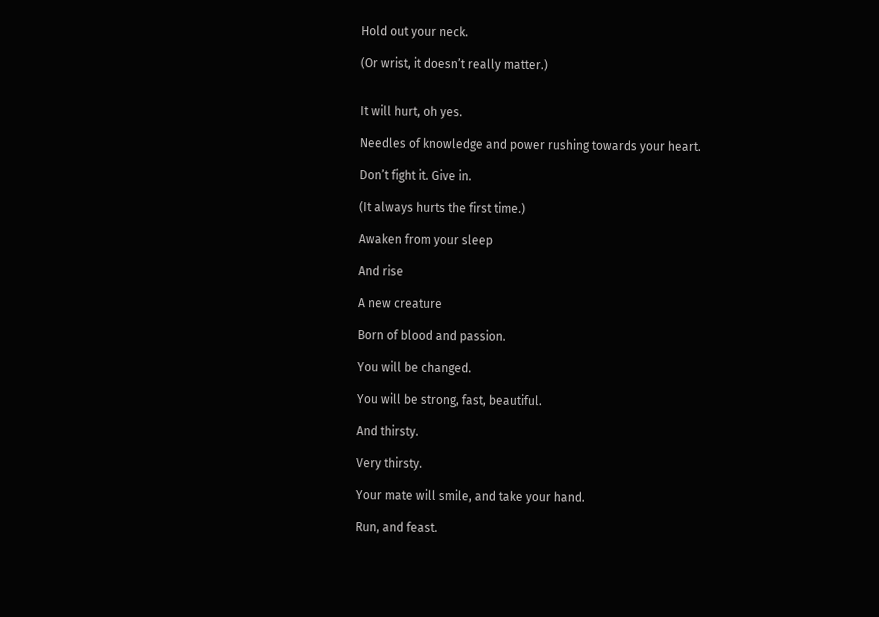Hold out your neck.

(Or wrist, it doesn’t really matter.)


It will hurt, oh yes.

Needles of knowledge and power rushing towards your heart.

Don’t fight it. Give in.

(It always hurts the first time.)

Awaken from your sleep

And rise

A new creature

Born of blood and passion.

You will be changed.

You will be strong, fast, beautiful.

And thirsty.

Very thirsty.

Your mate will smile, and take your hand.

Run, and feast.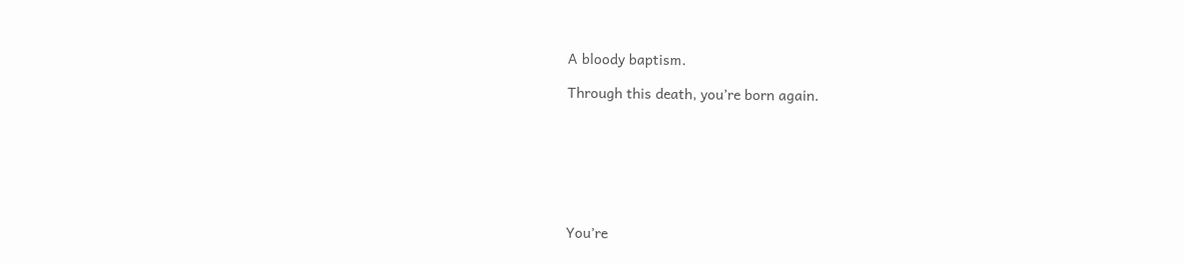A bloody baptism.

Through this death, you’re born again.







You’re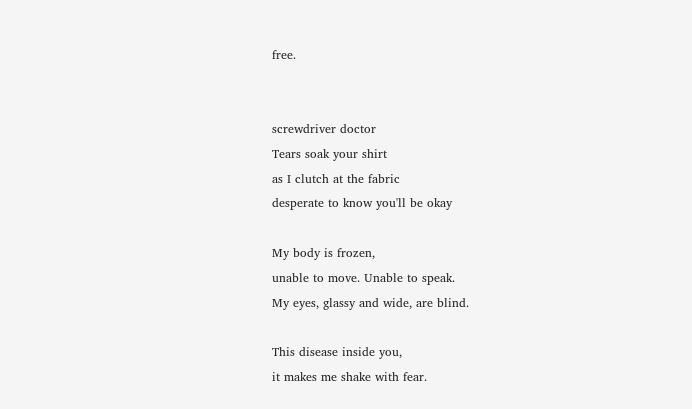free.


screwdriver doctor
Tears soak your shirt
as I clutch at the fabric
desperate to know you'll be okay

My body is frozen,
unable to move. Unable to speak.
My eyes, glassy and wide, are blind.

This disease inside you,
it makes me shake with fear.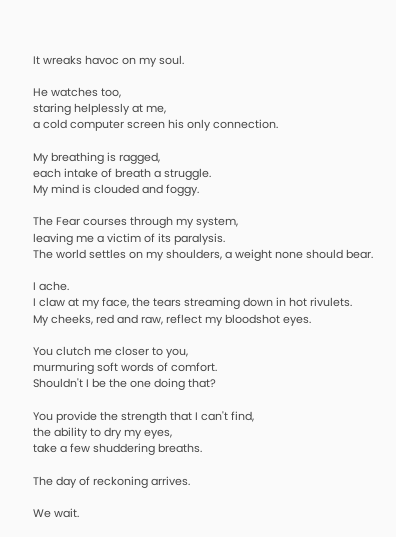It wreaks havoc on my soul.

He watches too,
staring helplessly at me,
a cold computer screen his only connection.

My breathing is ragged,
each intake of breath a struggle.
My mind is clouded and foggy.

The Fear courses through my system,
leaving me a victim of its paralysis.
The world settles on my shoulders, a weight none should bear.

I ache.
I claw at my face, the tears streaming down in hot rivulets.
My cheeks, red and raw, reflect my bloodshot eyes.

You clutch me closer to you,
murmuring soft words of comfort.
Shouldn't I be the one doing that?

You provide the strength that I can't find,
the ability to dry my eyes,
take a few shuddering breaths.

The day of reckoning arrives.

We wait.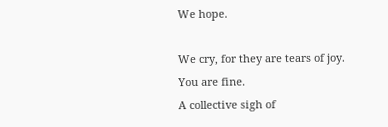We hope.

We cry, for they are tears of joy.
You are fine.
A collective sigh of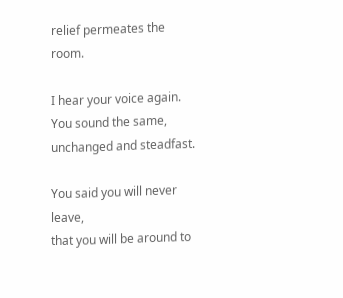relief permeates the room.

I hear your voice again.
You sound the same,
unchanged and steadfast.

You said you will never leave,
that you will be around to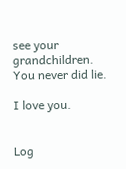see your grandchildren.
You never did lie.

I love you.


Log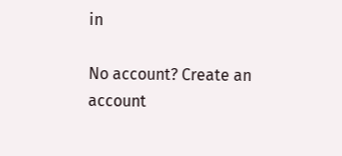in

No account? Create an account